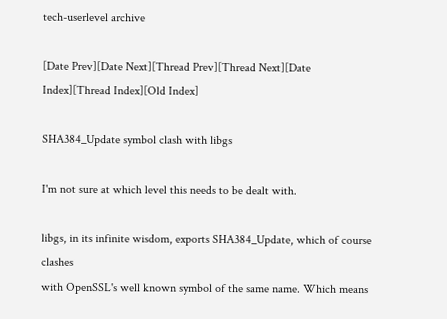tech-userlevel archive

[Date Prev][Date Next][Thread Prev][Thread Next][Date Index][Thread Index][Old Index]

SHA384_Update symbol clash with libgs

I'm not sure at which level this needs to be dealt with.

libgs, in its infinite wisdom, exports SHA384_Update, which of course clashes
with OpenSSL's well known symbol of the same name. Which means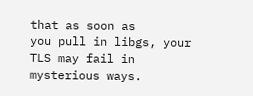that as soon as
you pull in libgs, your TLS may fail in mysterious ways.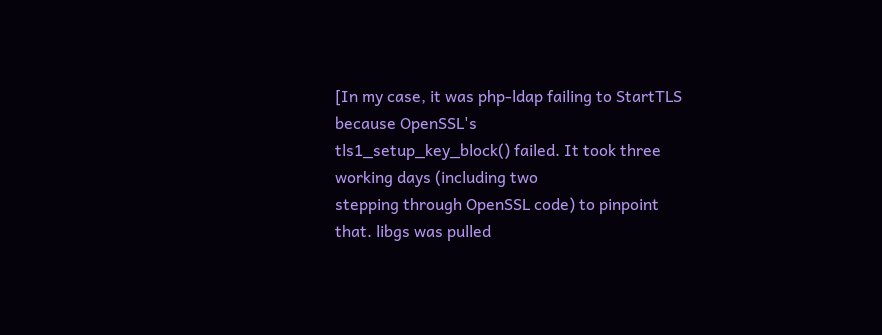[In my case, it was php-ldap failing to StartTLS because OpenSSL's
tls1_setup_key_block() failed. It took three working days (including two
stepping through OpenSSL code) to pinpoint that. libgs was pulled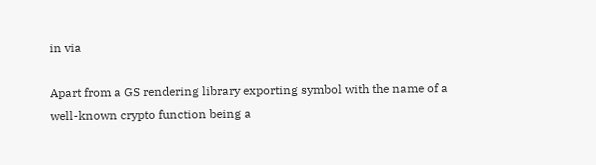in via

Apart from a GS rendering library exporting symbol with the name of a
well-known crypto function being a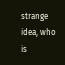strange idea, who is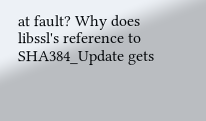at fault? Why does
libssl's reference to SHA384_Update gets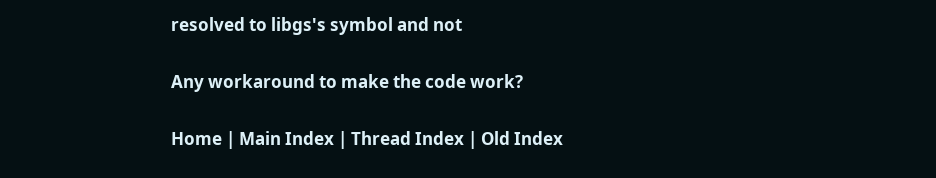resolved to libgs's symbol and not

Any workaround to make the code work?

Home | Main Index | Thread Index | Old Index